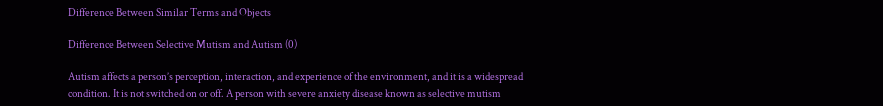Difference Between Similar Terms and Objects

Difference Between Selective Mutism and Autism (0)

Autism affects a person’s perception, interaction, and experience of the environment, and it is a widespread condition. It is not switched on or off. A person with severe anxiety disease known as selective mutism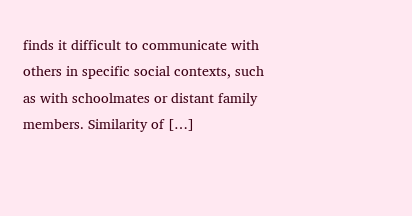finds it difficult to communicate with others in specific social contexts, such as with schoolmates or distant family members. Similarity of […]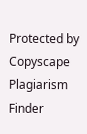Protected by Copyscape Plagiarism Finder